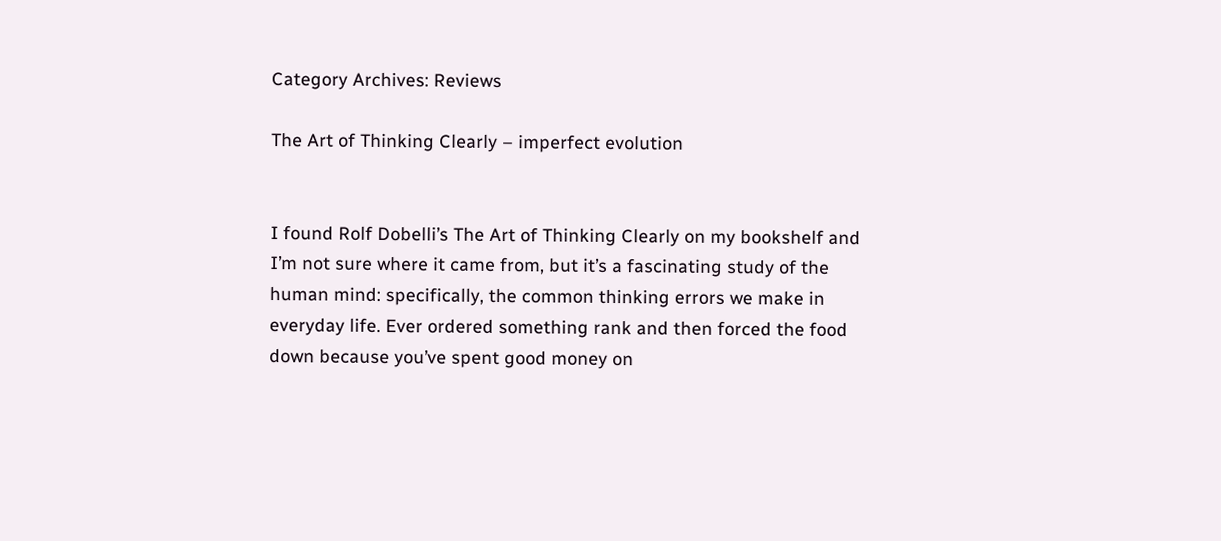Category Archives: Reviews

The Art of Thinking Clearly – imperfect evolution


I found Rolf Dobelli’s The Art of Thinking Clearly on my bookshelf and I’m not sure where it came from, but it’s a fascinating study of the human mind: specifically, the common thinking errors we make in everyday life. Ever ordered something rank and then forced the food down because you’ve spent good money on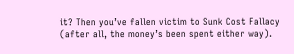it? Then you’ve fallen victim to Sunk Cost Fallacy (after all, the money’s been spent either way).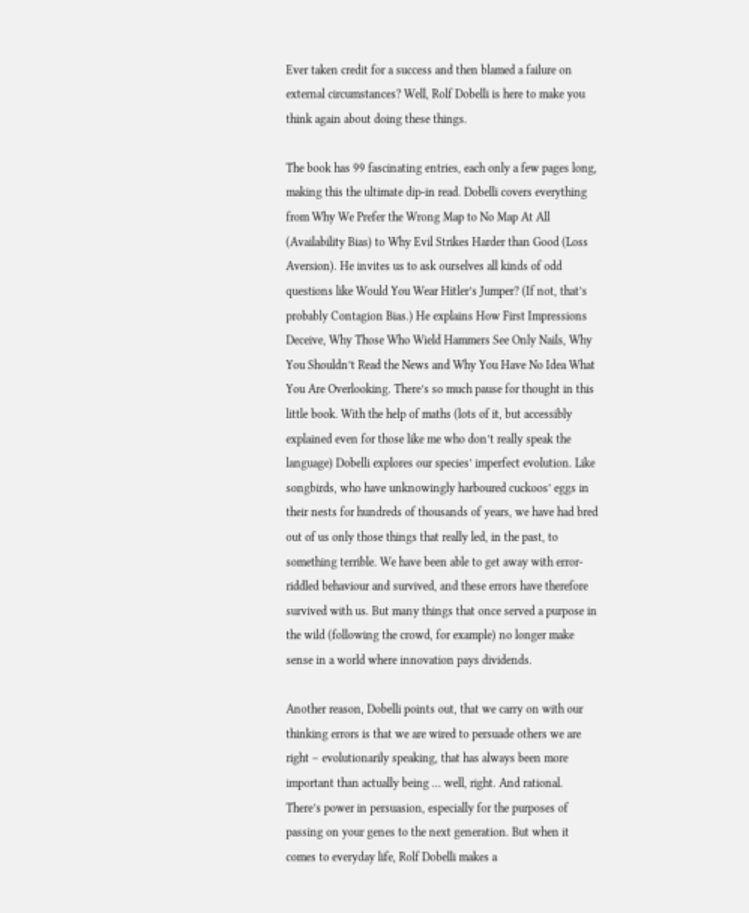Ever taken credit for a success and then blamed a failure on external circumstances? Well, Rolf Dobelli is here to make you think again about doing these things.

The book has 99 fascinating entries, each only a few pages long, making this the ultimate dip-in read. Dobelli covers everything from Why We Prefer the Wrong Map to No Map At All (Availability Bias) to Why Evil Strikes Harder than Good (Loss Aversion). He invites us to ask ourselves all kinds of odd questions like Would You Wear Hitler’s Jumper? (If not, that’s probably Contagion Bias.) He explains How First Impressions Deceive, Why Those Who Wield Hammers See Only Nails, Why You Shouldn’t Read the News and Why You Have No Idea What You Are Overlooking. There’s so much pause for thought in this little book. With the help of maths (lots of it, but accessibly explained even for those like me who don’t really speak the language) Dobelli explores our species’ imperfect evolution. Like songbirds, who have unknowingly harboured cuckoos’ eggs in their nests for hundreds of thousands of years, we have had bred out of us only those things that really led, in the past, to something terrible. We have been able to get away with error-riddled behaviour and survived, and these errors have therefore survived with us. But many things that once served a purpose in the wild (following the crowd, for example) no longer make sense in a world where innovation pays dividends.

Another reason, Dobelli points out, that we carry on with our thinking errors is that we are wired to persuade others we are right – evolutionarily speaking, that has always been more important than actually being … well, right. And rational. There’s power in persuasion, especially for the purposes of passing on your genes to the next generation. But when it comes to everyday life, Rolf Dobelli makes a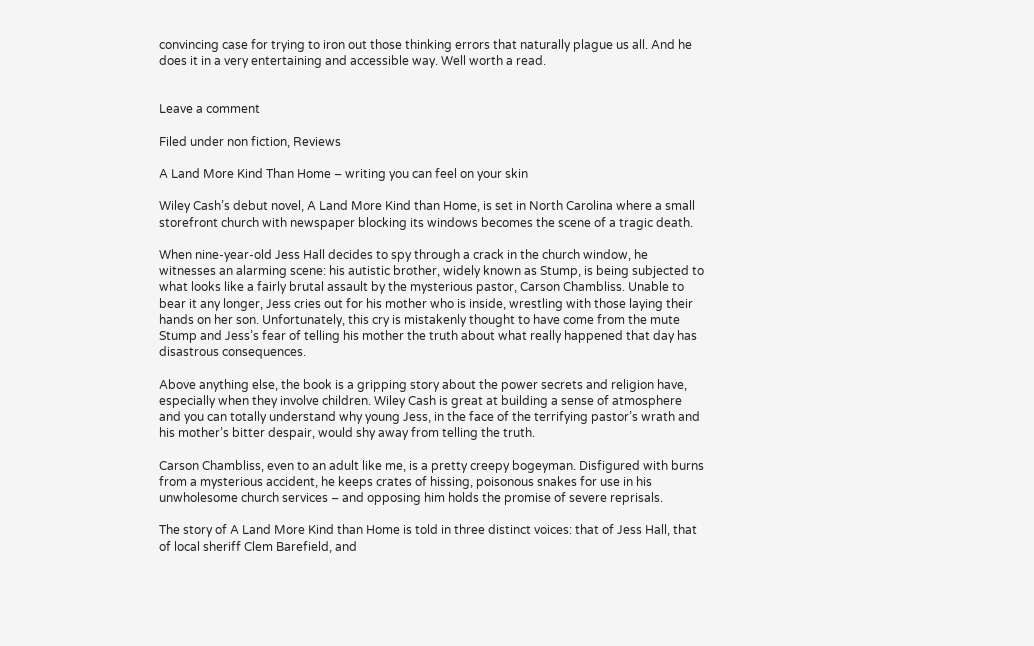convincing case for trying to iron out those thinking errors that naturally plague us all. And he does it in a very entertaining and accessible way. Well worth a read.


Leave a comment

Filed under non fiction, Reviews

A Land More Kind Than Home – writing you can feel on your skin

Wiley Cash’s debut novel, A Land More Kind than Home, is set in North Carolina where a small storefront church with newspaper blocking its windows becomes the scene of a tragic death.

When nine-year-old Jess Hall decides to spy through a crack in the church window, he witnesses an alarming scene: his autistic brother, widely known as Stump, is being subjected to what looks like a fairly brutal assault by the mysterious pastor, Carson Chambliss. Unable to bear it any longer, Jess cries out for his mother who is inside, wrestling with those laying their hands on her son. Unfortunately, this cry is mistakenly thought to have come from the mute Stump and Jess’s fear of telling his mother the truth about what really happened that day has disastrous consequences.

Above anything else, the book is a gripping story about the power secrets and religion have, especially when they involve children. Wiley Cash is great at building a sense of atmosphere and you can totally understand why young Jess, in the face of the terrifying pastor’s wrath and his mother’s bitter despair, would shy away from telling the truth.

Carson Chambliss, even to an adult like me, is a pretty creepy bogeyman. Disfigured with burns from a mysterious accident, he keeps crates of hissing, poisonous snakes for use in his unwholesome church services – and opposing him holds the promise of severe reprisals.

The story of A Land More Kind than Home is told in three distinct voices: that of Jess Hall, that of local sheriff Clem Barefield, and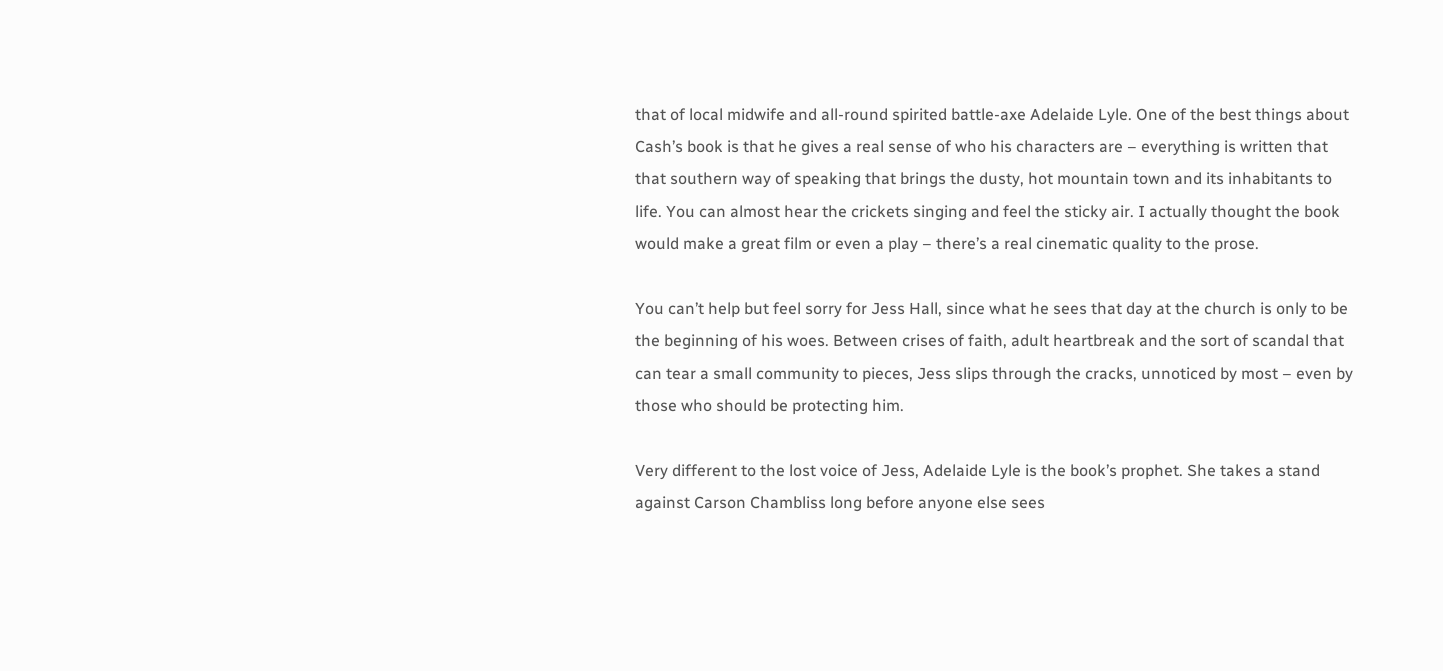that of local midwife and all-round spirited battle-axe Adelaide Lyle. One of the best things about Cash’s book is that he gives a real sense of who his characters are – everything is written that that southern way of speaking that brings the dusty, hot mountain town and its inhabitants to life. You can almost hear the crickets singing and feel the sticky air. I actually thought the book would make a great film or even a play – there’s a real cinematic quality to the prose.

You can’t help but feel sorry for Jess Hall, since what he sees that day at the church is only to be the beginning of his woes. Between crises of faith, adult heartbreak and the sort of scandal that can tear a small community to pieces, Jess slips through the cracks, unnoticed by most – even by those who should be protecting him.

Very different to the lost voice of Jess, Adelaide Lyle is the book’s prophet. She takes a stand against Carson Chambliss long before anyone else sees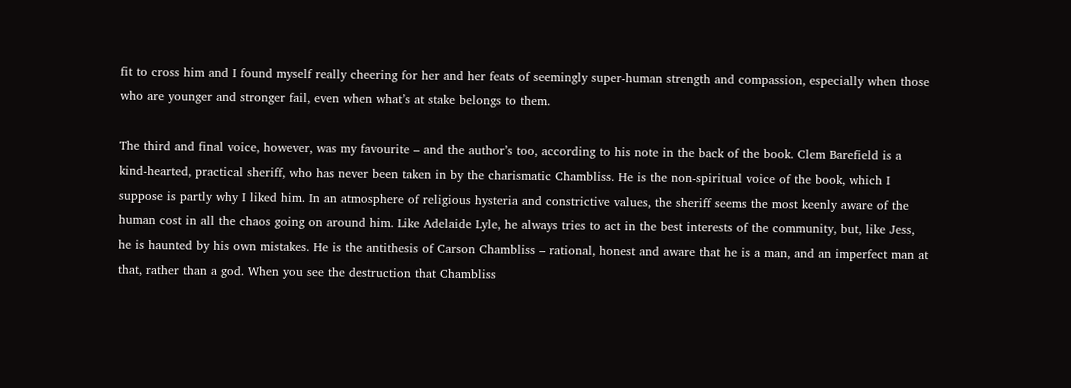fit to cross him and I found myself really cheering for her and her feats of seemingly super-human strength and compassion, especially when those who are younger and stronger fail, even when what’s at stake belongs to them.

The third and final voice, however, was my favourite – and the author’s too, according to his note in the back of the book. Clem Barefield is a kind-hearted, practical sheriff, who has never been taken in by the charismatic Chambliss. He is the non-spiritual voice of the book, which I suppose is partly why I liked him. In an atmosphere of religious hysteria and constrictive values, the sheriff seems the most keenly aware of the human cost in all the chaos going on around him. Like Adelaide Lyle, he always tries to act in the best interests of the community, but, like Jess, he is haunted by his own mistakes. He is the antithesis of Carson Chambliss – rational, honest and aware that he is a man, and an imperfect man at that, rather than a god. When you see the destruction that Chambliss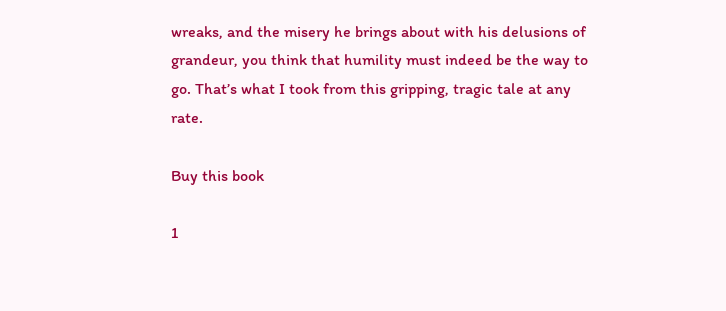wreaks, and the misery he brings about with his delusions of grandeur, you think that humility must indeed be the way to go. That’s what I took from this gripping, tragic tale at any rate.

Buy this book

1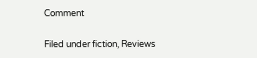Comment

Filed under fiction, Reviews